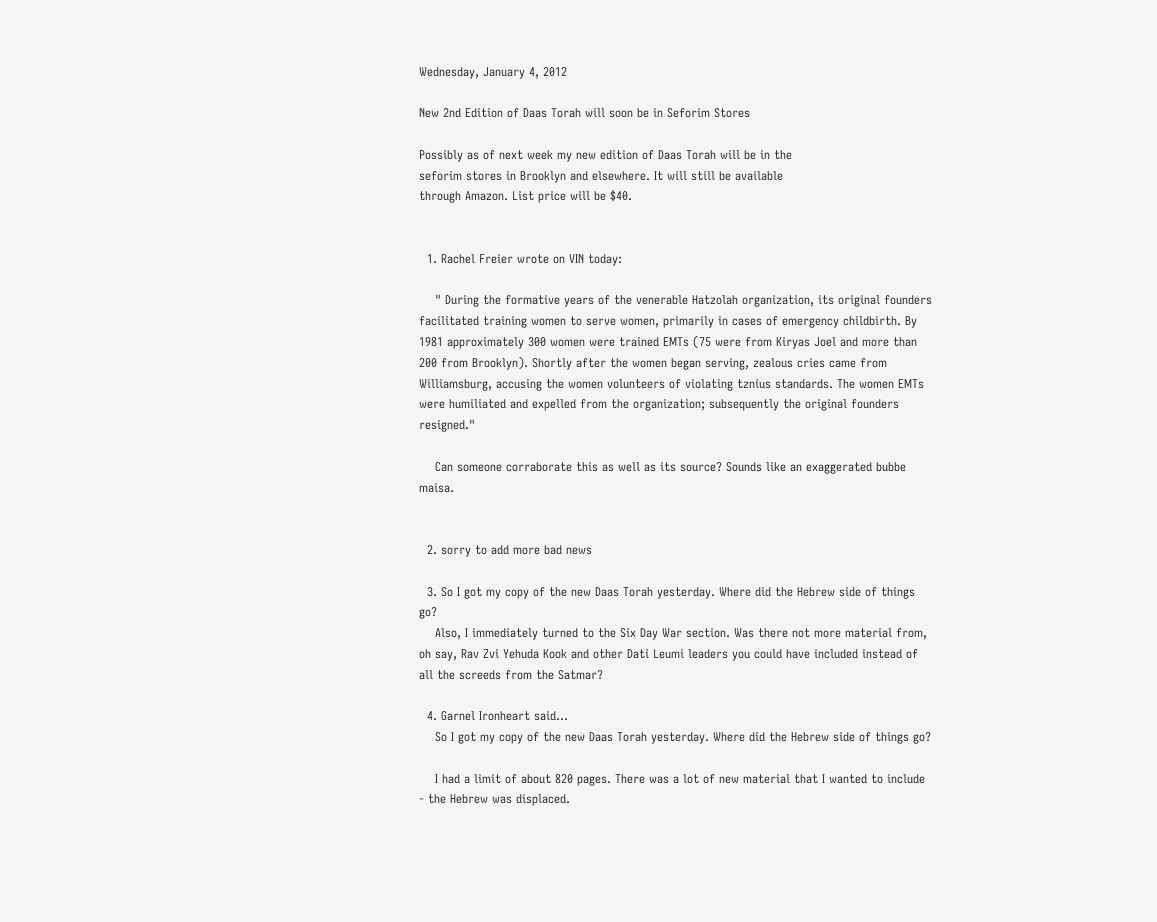Wednesday, January 4, 2012

New 2nd Edition of Daas Torah will soon be in Seforim Stores

Possibly as of next week my new edition of Daas Torah will be in the
seforim stores in Brooklyn and elsewhere. It will still be available
through Amazon. List price will be $40.


  1. Rachel Freier wrote on VIN today:

    " During the formative years of the venerable Hatzolah organization, its original founders facilitated training women to serve women, primarily in cases of emergency childbirth. By 1981 approximately 300 women were trained EMTs (75 were from Kiryas Joel and more than 200 from Brooklyn). Shortly after the women began serving, zealous cries came from Williamsburg, accusing the women volunteers of violating tznius standards. The women EMTs were humiliated and expelled from the organization; subsequently the original founders resigned."

    Can someone corraborate this as well as its source? Sounds like an exaggerated bubbe maisa.


  2. sorry to add more bad news

  3. So I got my copy of the new Daas Torah yesterday. Where did the Hebrew side of things go?
    Also, I immediately turned to the Six Day War section. Was there not more material from, oh say, Rav Zvi Yehuda Kook and other Dati Leumi leaders you could have included instead of all the screeds from the Satmar?

  4. Garnel Ironheart said...
    So I got my copy of the new Daas Torah yesterday. Where did the Hebrew side of things go?

    I had a limit of about 820 pages. There was a lot of new material that I wanted to include - the Hebrew was displaced.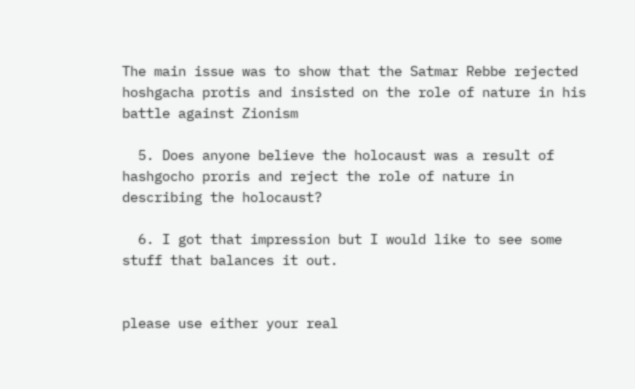The main issue was to show that the Satmar Rebbe rejected hoshgacha protis and insisted on the role of nature in his battle against Zionism

  5. Does anyone believe the holocaust was a result of hashgocho proris and reject the role of nature in describing the holocaust?

  6. I got that impression but I would like to see some stuff that balances it out.


please use either your real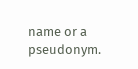name or a pseudonym.